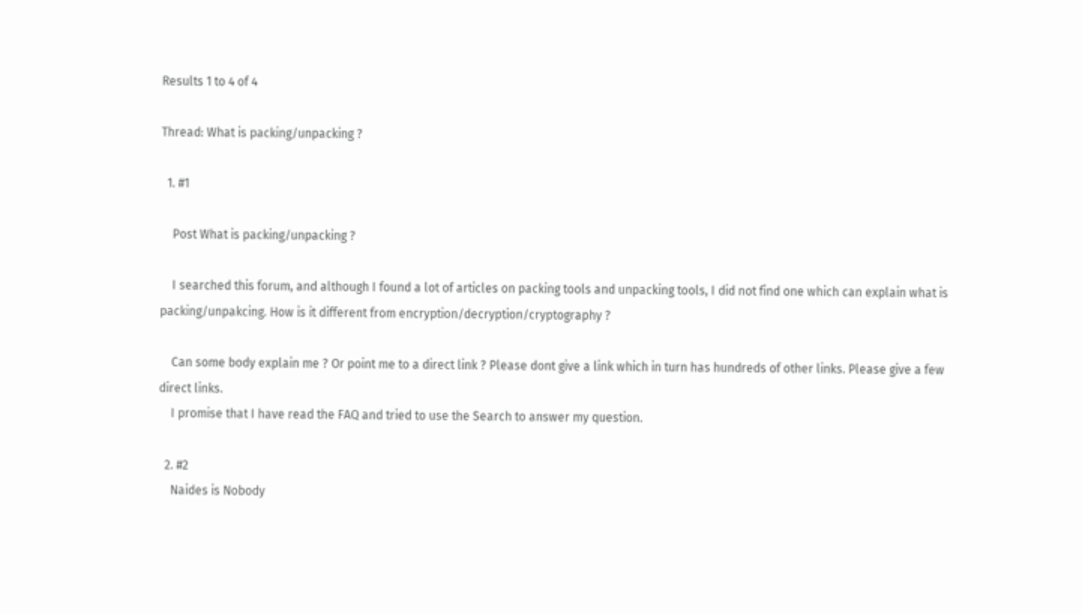Results 1 to 4 of 4

Thread: What is packing/unpacking ?

  1. #1

    Post What is packing/unpacking ?

    I searched this forum, and although I found a lot of articles on packing tools and unpacking tools, I did not find one which can explain what is packing/unpakcing. How is it different from encryption/decryption/cryptography ?

    Can some body explain me ? Or point me to a direct link ? Please dont give a link which in turn has hundreds of other links. Please give a few direct links.
    I promise that I have read the FAQ and tried to use the Search to answer my question.

  2. #2
    Naides is Nobody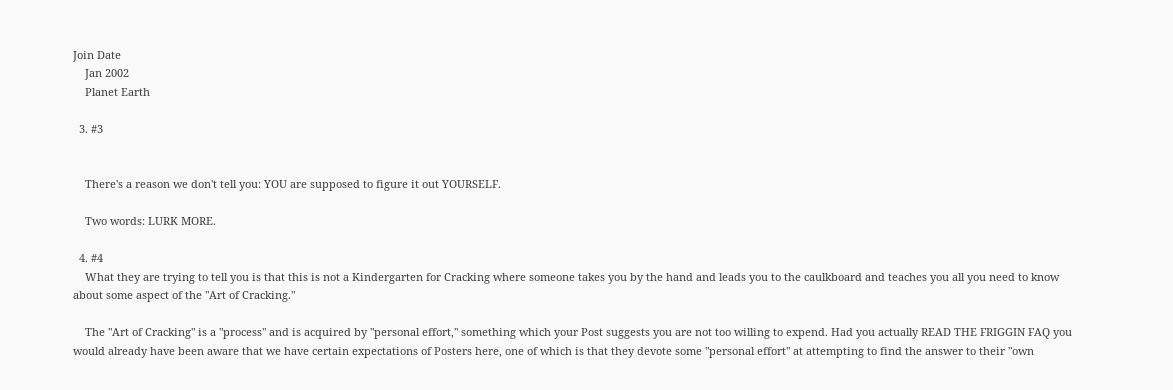Join Date
    Jan 2002
    Planet Earth

  3. #3


    There's a reason we don't tell you: YOU are supposed to figure it out YOURSELF.

    Two words: LURK MORE.

  4. #4
    What they are trying to tell you is that this is not a Kindergarten for Cracking where someone takes you by the hand and leads you to the caulkboard and teaches you all you need to know about some aspect of the "Art of Cracking."

    The "Art of Cracking" is a "process" and is acquired by "personal effort," something which your Post suggests you are not too willing to expend. Had you actually READ THE FRIGGIN FAQ you would already have been aware that we have certain expectations of Posters here, one of which is that they devote some "personal effort" at attempting to find the answer to their "own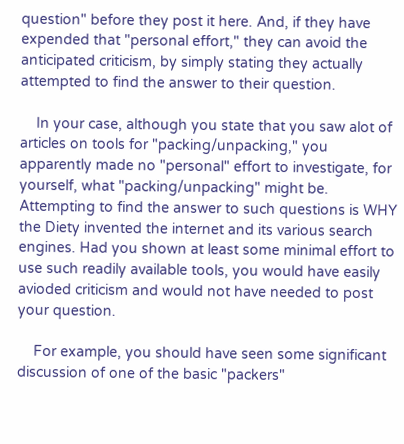question" before they post it here. And, if they have expended that "personal effort," they can avoid the anticipated criticism, by simply stating they actually attempted to find the answer to their question.

    In your case, although you state that you saw alot of articles on tools for "packing/unpacking," you apparently made no "personal" effort to investigate, for yourself, what "packing/unpacking" might be. Attempting to find the answer to such questions is WHY the Diety invented the internet and its various search engines. Had you shown at least some minimal effort to use such readily available tools, you would have easily avioded criticism and would not have needed to post your question.

    For example, you should have seen some significant discussion of one of the basic "packers"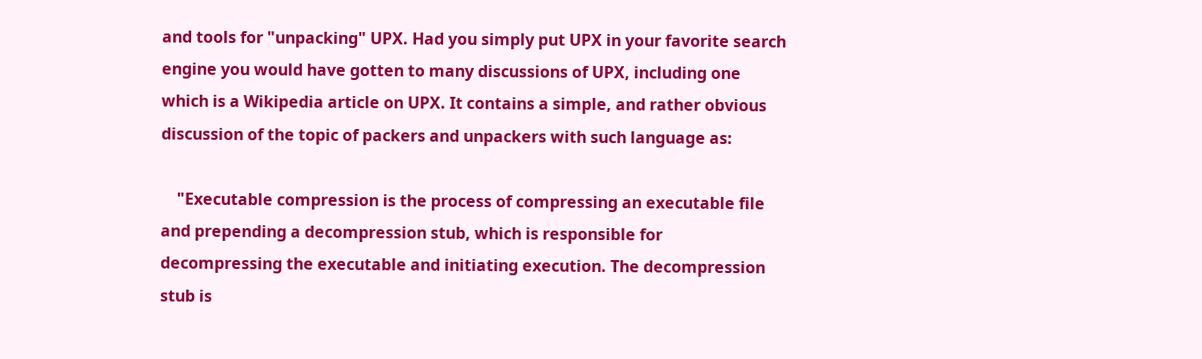and tools for "unpacking" UPX. Had you simply put UPX in your favorite search engine you would have gotten to many discussions of UPX, including one which is a Wikipedia article on UPX. It contains a simple, and rather obvious discussion of the topic of packers and unpackers with such language as:

    "Executable compression is the process of compressing an executable file and prepending a decompression stub, which is responsible for decompressing the executable and initiating execution. The decompression stub is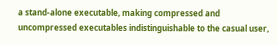a stand-alone executable, making compressed and uncompressed executables indistinguishable to the casual user,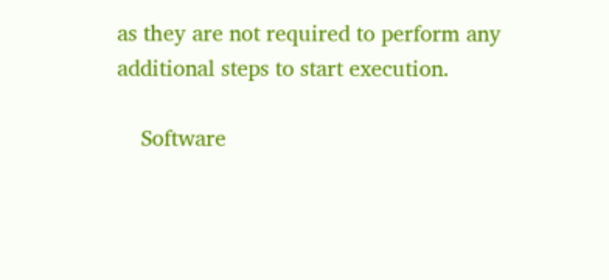as they are not required to perform any additional steps to start execution.

    Software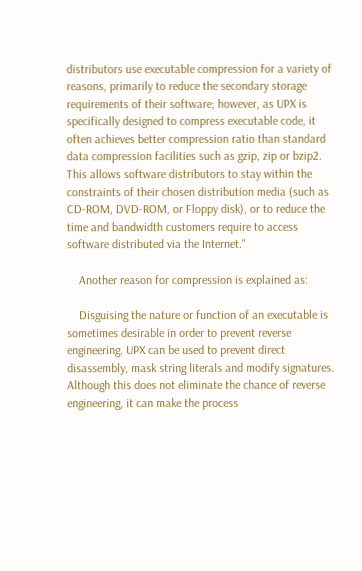distributors use executable compression for a variety of reasons, primarily to reduce the secondary storage requirements of their software; however, as UPX is specifically designed to compress executable code, it often achieves better compression ratio than standard data compression facilities such as gzip, zip or bzip2. This allows software distributors to stay within the constraints of their chosen distribution media (such as CD-ROM, DVD-ROM, or Floppy disk), or to reduce the time and bandwidth customers require to access software distributed via the Internet."

    Another reason for compression is explained as:

    Disguising the nature or function of an executable is sometimes desirable in order to prevent reverse engineering. UPX can be used to prevent direct disassembly, mask string literals and modify signatures. Although this does not eliminate the chance of reverse engineering, it can make the process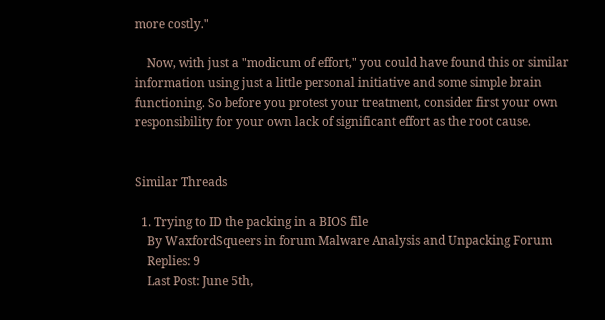more costly."

    Now, with just a "modicum of effort," you could have found this or similar information using just a little personal initiative and some simple brain functioning. So before you protest your treatment, consider first your own responsibility for your own lack of significant effort as the root cause.


Similar Threads

  1. Trying to ID the packing in a BIOS file
    By WaxfordSqueers in forum Malware Analysis and Unpacking Forum
    Replies: 9
    Last Post: June 5th,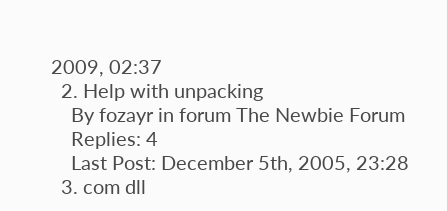2009, 02:37
  2. Help with unpacking
    By fozayr in forum The Newbie Forum
    Replies: 4
    Last Post: December 5th, 2005, 23:28
  3. com dll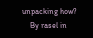unpacking how?
    By rasel in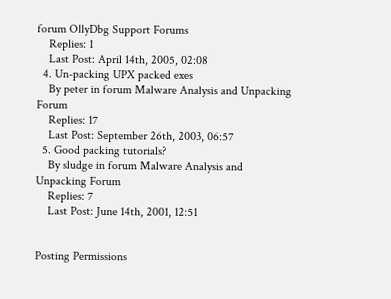forum OllyDbg Support Forums
    Replies: 1
    Last Post: April 14th, 2005, 02:08
  4. Un-packing UPX packed exes
    By peter in forum Malware Analysis and Unpacking Forum
    Replies: 17
    Last Post: September 26th, 2003, 06:57
  5. Good packing tutorials?
    By sludge in forum Malware Analysis and Unpacking Forum
    Replies: 7
    Last Post: June 14th, 2001, 12:51


Posting Permissions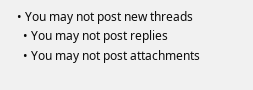• You may not post new threads
  • You may not post replies
  • You may not post attachments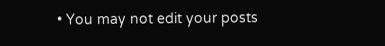• You may not edit your posts